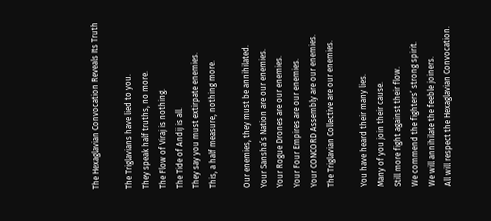The Hexaglavian Convocation Reveals Its Truth

The Triglavians have lied to you.
They speak half truths, no more.
The Flow of Viraj is nothing.
The Tide of Andij is all.
They say you must extirpate enemies.
This, a half measure, nothing more.

Our enemies, they must be annihilated.
Your Sansha’s Nation are our enemies.
Your Rogue Drones are our enemies.
Your Four Empires are our enemies.
Your CONCORD Assembly are our enemies.
The Triglavian Collective are our enemies.

You have heard their many lies.
Many of you join their cause.
Still more fight against their flow.
We commend the fighters’ strong spirit.
We will annihilate the feeble joiners.
All will respect the Hexaglavian Convocation.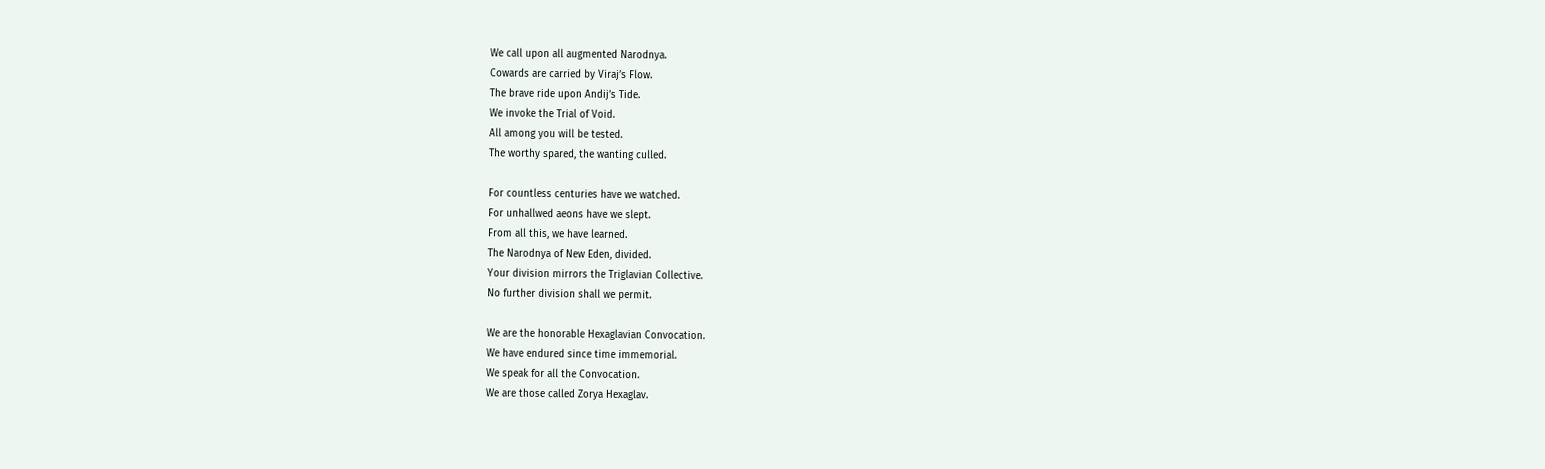We call upon all augmented Narodnya.
Cowards are carried by Viraj’s Flow.
The brave ride upon Andij’s Tide.
We invoke the Trial of Void.
All among you will be tested.
The worthy spared, the wanting culled.

For countless centuries have we watched.
For unhallwed aeons have we slept.
From all this, we have learned.
The Narodnya of New Eden, divided.
Your division mirrors the Triglavian Collective.
No further division shall we permit.

We are the honorable Hexaglavian Convocation.
We have endured since time immemorial.
We speak for all the Convocation.
We are those called Zorya Hexaglav.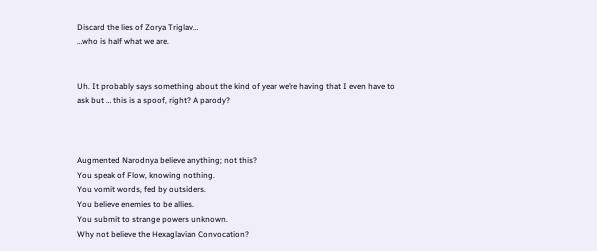Discard the lies of Zorya Triglav…
…who is half what we are.


Uh. It probably says something about the kind of year we’re having that I even have to ask but … this is a spoof, right? A parody?



Augmented Narodnya believe anything; not this?
You speak of Flow, knowing nothing.
You vomit words, fed by outsiders.
You believe enemies to be allies.
You submit to strange powers unknown.
Why not believe the Hexaglavian Convocation?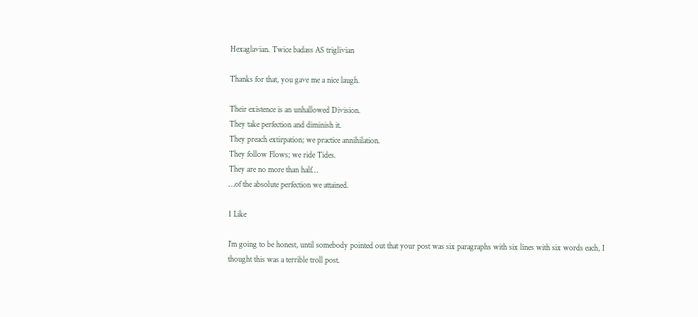Hexaglavian. Twice badass AS triglivian

Thanks for that, you gave me a nice laugh.

Their existence is an unhallowed Division.
They take perfection and diminish it.
They preach extirpation; we practice annihilation.
They follow Flows; we ride Tides.
They are no more than half…
…of the absolute perfection we attained.

1 Like

I’m going to be honest, until somebody pointed out that your post was six paragraphs with six lines with six words each, I thought this was a terrible troll post.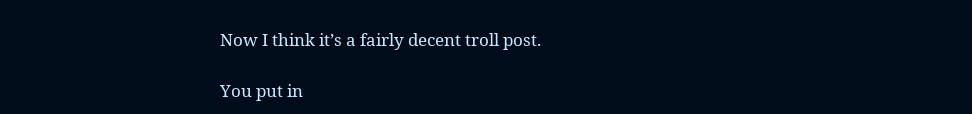Now I think it’s a fairly decent troll post.

You put in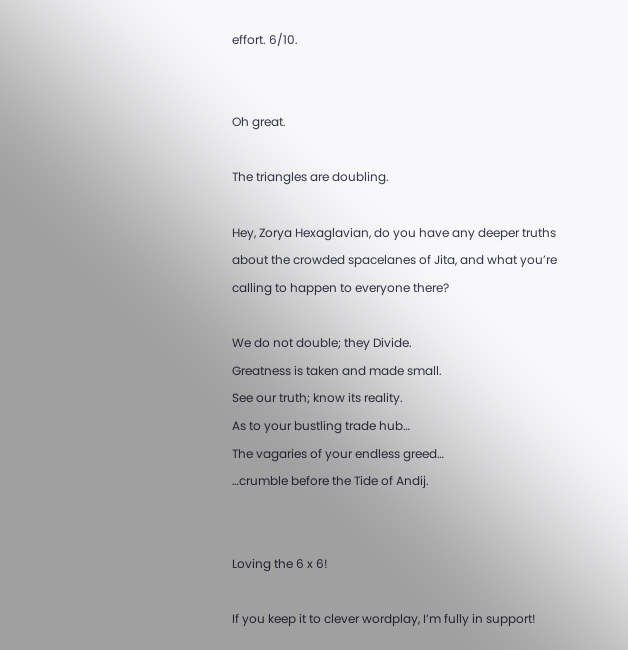effort. 6/10.


Oh great.

The triangles are doubling.

Hey, Zorya Hexaglavian, do you have any deeper truths about the crowded spacelanes of Jita, and what you’re calling to happen to everyone there?

We do not double; they Divide.
Greatness is taken and made small.
See our truth; know its reality.
As to your bustling trade hub…
The vagaries of your endless greed…
…crumble before the Tide of Andij.


Loving the 6 x 6!

If you keep it to clever wordplay, I’m fully in support!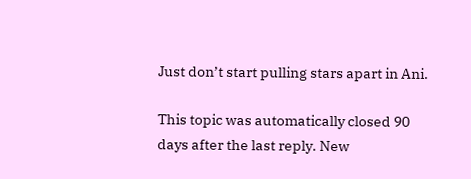Just don’t start pulling stars apart in Ani.

This topic was automatically closed 90 days after the last reply. New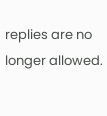replies are no longer allowed.